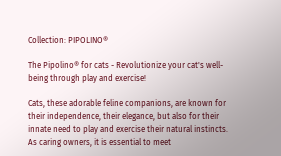Collection: PIPOLINO®

The Pipolino® for cats - Revolutionize your cat's well-being through play and exercise!

Cats, these adorable feline companions, are known for their independence, their elegance, but also for their innate need to play and exercise their natural instincts. As caring owners, it is essential to meet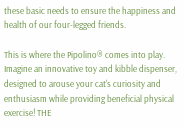these basic needs to ensure the happiness and health of our four-legged friends.

This is where the Pipolino® comes into play. Imagine an innovative toy and kibble dispenser, designed to arouse your cat's curiosity and enthusiasm while providing beneficial physical exercise! THE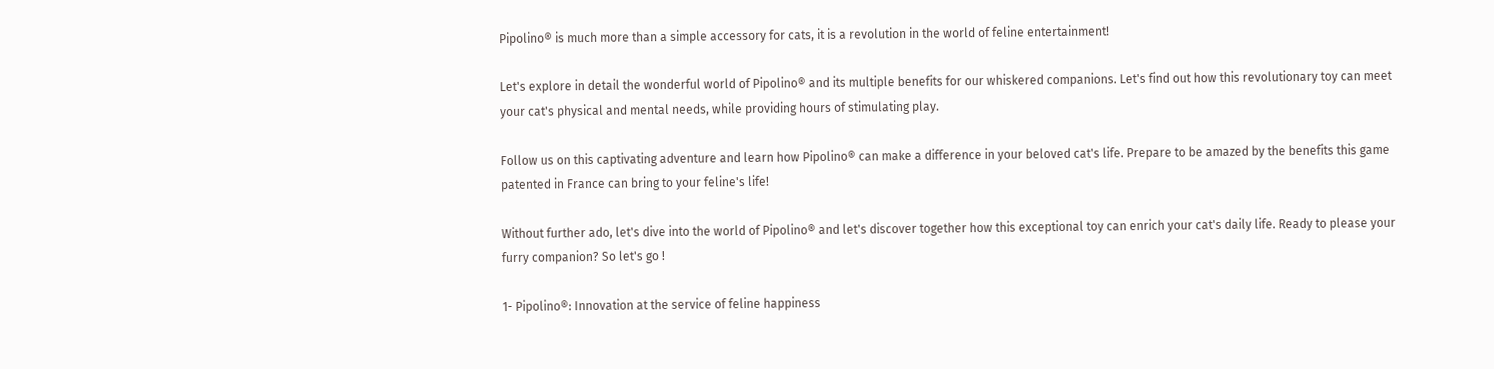Pipolino® is much more than a simple accessory for cats, it is a revolution in the world of feline entertainment!

Let's explore in detail the wonderful world of Pipolino® and its multiple benefits for our whiskered companions. Let's find out how this revolutionary toy can meet your cat's physical and mental needs, while providing hours of stimulating play.

Follow us on this captivating adventure and learn how Pipolino® can make a difference in your beloved cat's life. Prepare to be amazed by the benefits this game patented in France can bring to your feline's life!

Without further ado, let's dive into the world of Pipolino® and let's discover together how this exceptional toy can enrich your cat's daily life. Ready to please your furry companion? So let's go !

1- Pipolino®: Innovation at the service of feline happiness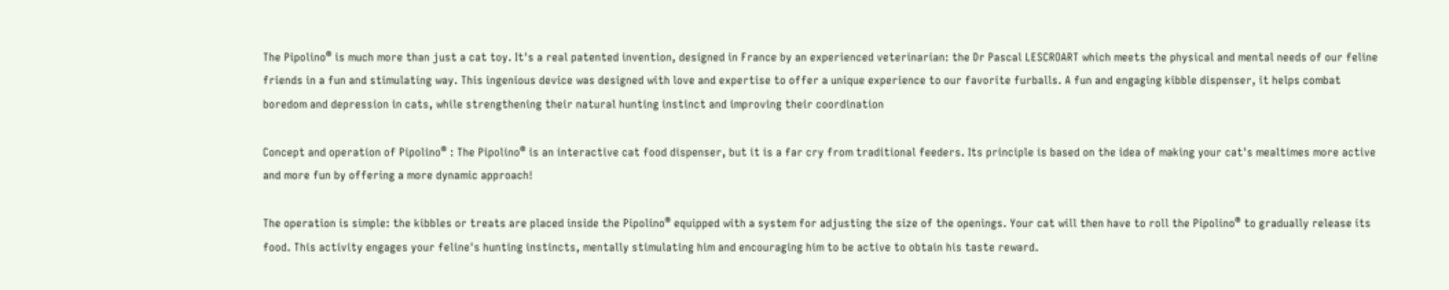The Pipolino® is much more than just a cat toy. It's a real patented invention, designed in France by an experienced veterinarian: the Dr Pascal LESCROART which meets the physical and mental needs of our feline friends in a fun and stimulating way. This ingenious device was designed with love and expertise to offer a unique experience to our favorite furballs. A fun and engaging kibble dispenser, it helps combat boredom and depression in cats, while strengthening their natural hunting instinct and improving their coordination

Concept and operation of Pipolino® : The Pipolino® is an interactive cat food dispenser, but it is a far cry from traditional feeders. Its principle is based on the idea of making your cat's mealtimes more active and more fun by offering a more dynamic approach!

The operation is simple: the kibbles or treats are placed inside the Pipolino® equipped with a system for adjusting the size of the openings. Your cat will then have to roll the Pipolino® to gradually release its food. This activity engages your feline's hunting instincts, mentally stimulating him and encouraging him to be active to obtain his taste reward.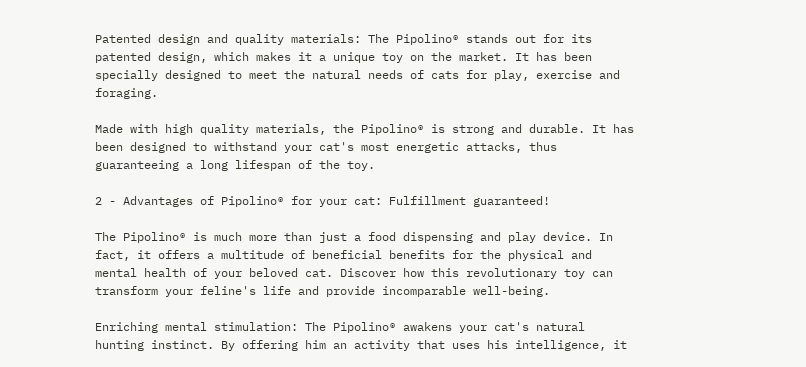Patented design and quality materials: The Pipolino® stands out for its patented design, which makes it a unique toy on the market. It has been specially designed to meet the natural needs of cats for play, exercise and foraging.

Made with high quality materials, the Pipolino® is strong and durable. It has been designed to withstand your cat's most energetic attacks, thus guaranteeing a long lifespan of the toy.

2 - Advantages of Pipolino® for your cat: Fulfillment guaranteed!

The Pipolino® is much more than just a food dispensing and play device. In fact, it offers a multitude of beneficial benefits for the physical and mental health of your beloved cat. Discover how this revolutionary toy can transform your feline's life and provide incomparable well-being.

Enriching mental stimulation: The Pipolino® awakens your cat's natural hunting instinct. By offering him an activity that uses his intelligence, it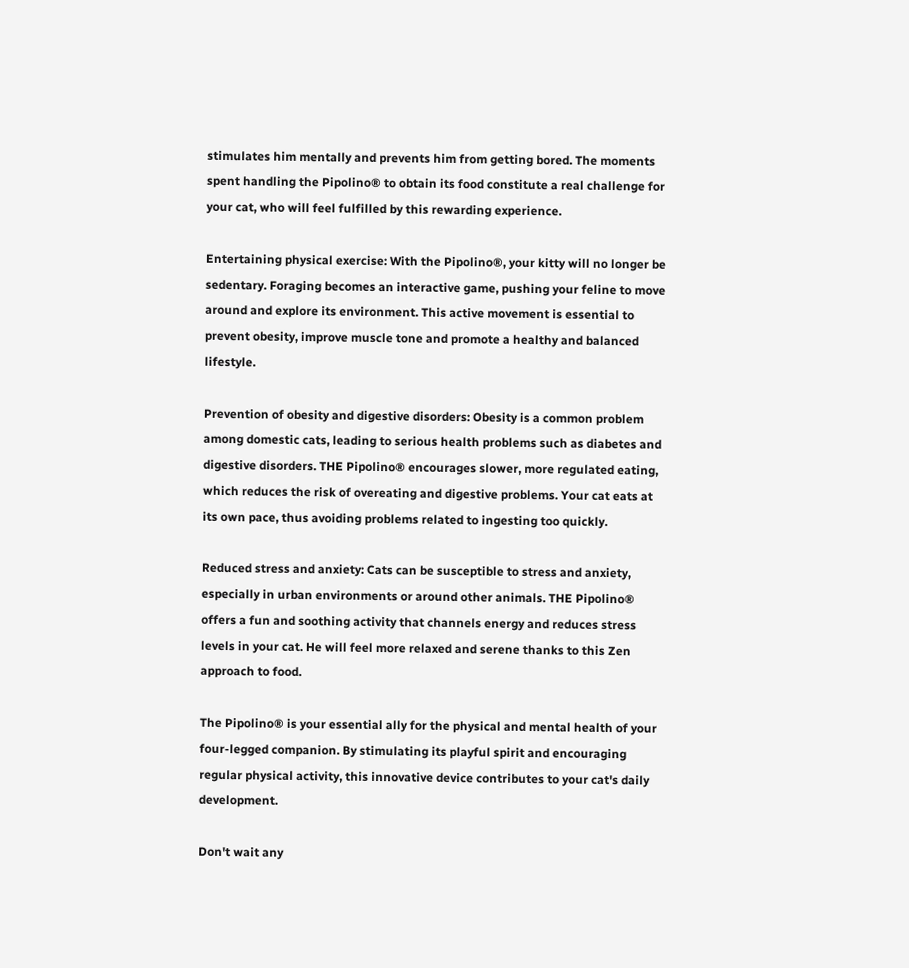stimulates him mentally and prevents him from getting bored. The moments spent handling the Pipolino® to obtain its food constitute a real challenge for your cat, who will feel fulfilled by this rewarding experience.

Entertaining physical exercise: With the Pipolino®, your kitty will no longer be sedentary. Foraging becomes an interactive game, pushing your feline to move around and explore its environment. This active movement is essential to prevent obesity, improve muscle tone and promote a healthy and balanced lifestyle.

Prevention of obesity and digestive disorders: Obesity is a common problem among domestic cats, leading to serious health problems such as diabetes and digestive disorders. THE Pipolino® encourages slower, more regulated eating, which reduces the risk of overeating and digestive problems. Your cat eats at its own pace, thus avoiding problems related to ingesting too quickly.

Reduced stress and anxiety: Cats can be susceptible to stress and anxiety, especially in urban environments or around other animals. THE Pipolino® offers a fun and soothing activity that channels energy and reduces stress levels in your cat. He will feel more relaxed and serene thanks to this Zen approach to food.

The Pipolino® is your essential ally for the physical and mental health of your four-legged companion. By stimulating its playful spirit and encouraging regular physical activity, this innovative device contributes to your cat's daily development.

Don't wait any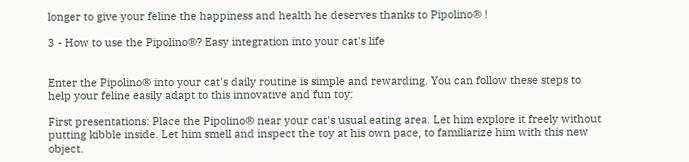longer to give your feline the happiness and health he deserves thanks to Pipolino® !

3 - How to use the Pipolino®? Easy integration into your cat's life


Enter the Pipolino® into your cat's daily routine is simple and rewarding. You can follow these steps to help your feline easily adapt to this innovative and fun toy:

First presentations: Place the Pipolino® near your cat's usual eating area. Let him explore it freely without putting kibble inside. Let him smell and inspect the toy at his own pace, to familiarize him with this new object.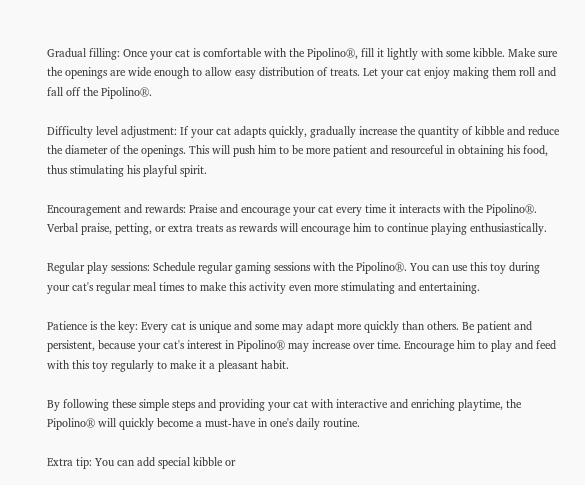Gradual filling: Once your cat is comfortable with the Pipolino®, fill it lightly with some kibble. Make sure the openings are wide enough to allow easy distribution of treats. Let your cat enjoy making them roll and fall off the Pipolino®.

Difficulty level adjustment: If your cat adapts quickly, gradually increase the quantity of kibble and reduce the diameter of the openings. This will push him to be more patient and resourceful in obtaining his food, thus stimulating his playful spirit.

Encouragement and rewards: Praise and encourage your cat every time it interacts with the Pipolino®. Verbal praise, petting, or extra treats as rewards will encourage him to continue playing enthusiastically.

Regular play sessions: Schedule regular gaming sessions with the Pipolino®. You can use this toy during your cat's regular meal times to make this activity even more stimulating and entertaining.

Patience is the key: Every cat is unique and some may adapt more quickly than others. Be patient and persistent, because your cat's interest in Pipolino® may increase over time. Encourage him to play and feed with this toy regularly to make it a pleasant habit.

By following these simple steps and providing your cat with interactive and enriching playtime, the Pipolino® will quickly become a must-have in one's daily routine.

Extra tip: You can add special kibble or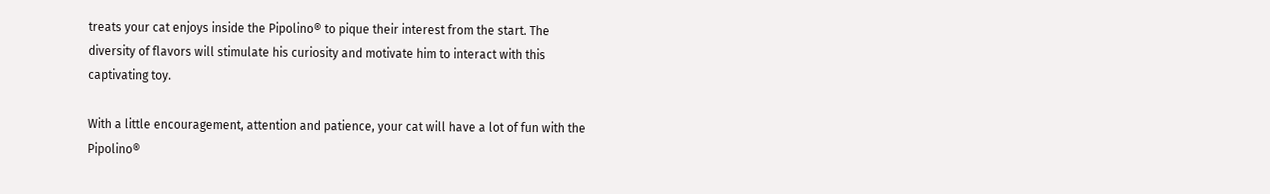treats your cat enjoys inside the Pipolino® to pique their interest from the start. The diversity of flavors will stimulate his curiosity and motivate him to interact with this captivating toy.

With a little encouragement, attention and patience, your cat will have a lot of fun with the Pipolino®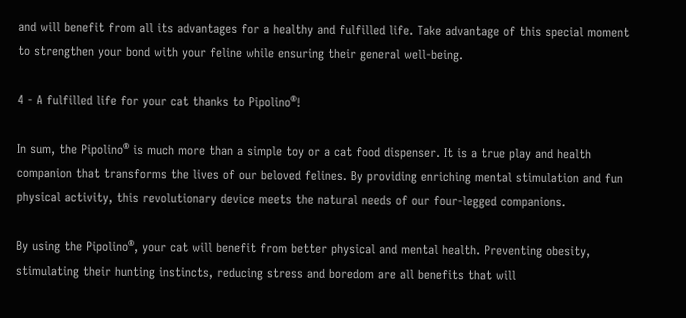and will benefit from all its advantages for a healthy and fulfilled life. Take advantage of this special moment to strengthen your bond with your feline while ensuring their general well-being.

4 - A fulfilled life for your cat thanks to Pipolino®!

In sum, the Pipolino® is much more than a simple toy or a cat food dispenser. It is a true play and health companion that transforms the lives of our beloved felines. By providing enriching mental stimulation and fun physical activity, this revolutionary device meets the natural needs of our four-legged companions.

By using the Pipolino®, your cat will benefit from better physical and mental health. Preventing obesity, stimulating their hunting instincts, reducing stress and boredom are all benefits that will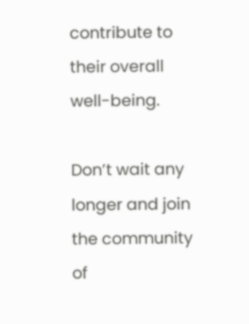contribute to their overall well-being.

Don’t wait any longer and join the community of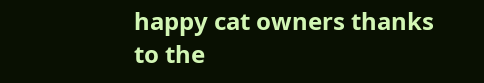happy cat owners thanks to the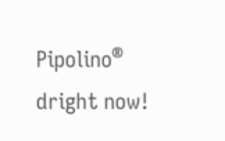Pipolino® dright now!